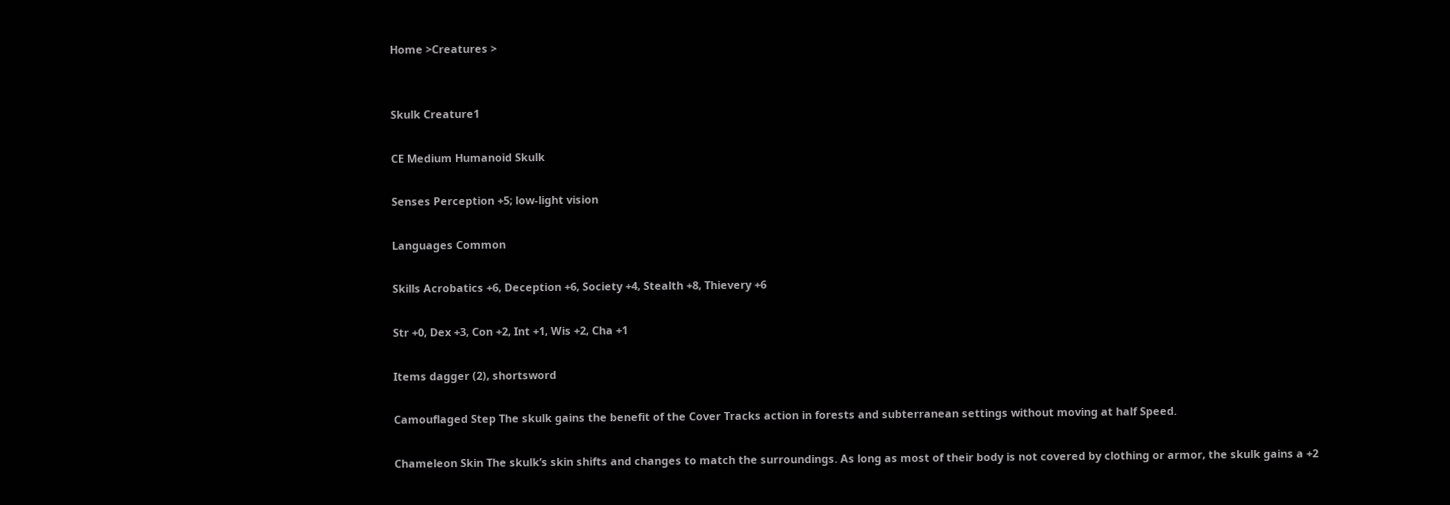Home >Creatures >


Skulk Creature1

CE Medium Humanoid Skulk

Senses Perception +5; low-light vision

Languages Common

Skills Acrobatics +6, Deception +6, Society +4, Stealth +8, Thievery +6

Str +0, Dex +3, Con +2, Int +1, Wis +2, Cha +1

Items dagger (2), shortsword

Camouflaged Step The skulk gains the benefit of the Cover Tracks action in forests and subterranean settings without moving at half Speed.

Chameleon Skin The skulk’s skin shifts and changes to match the surroundings. As long as most of their body is not covered by clothing or armor, the skulk gains a +2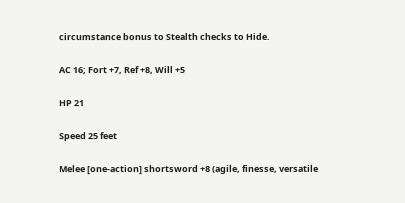circumstance bonus to Stealth checks to Hide.

AC 16; Fort +7, Ref +8, Will +5

HP 21

Speed 25 feet

Melee [one-action] shortsword +8 (agile, finesse, versatile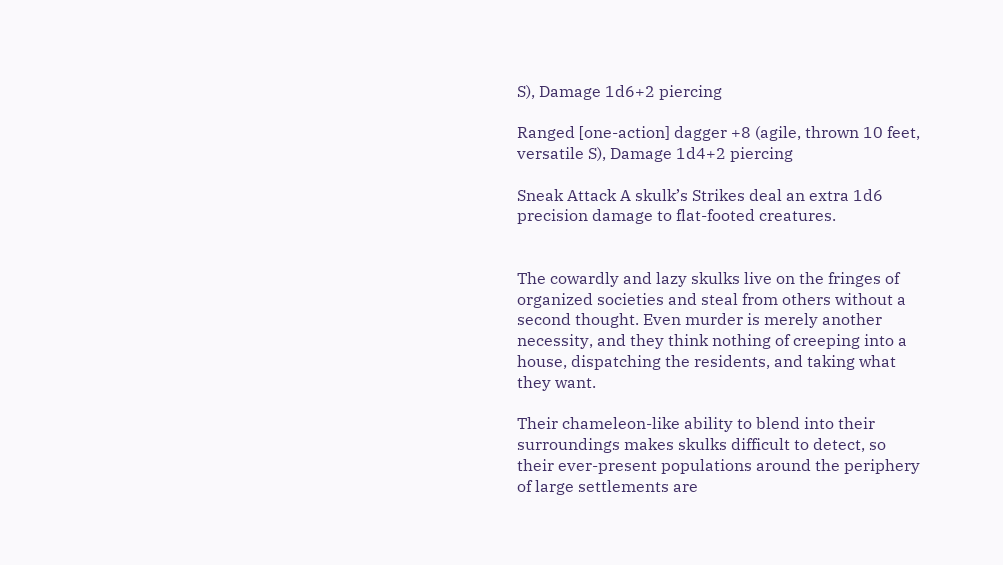S), Damage 1d6+2 piercing

Ranged [one-action] dagger +8 (agile, thrown 10 feet, versatile S), Damage 1d4+2 piercing

Sneak Attack A skulk’s Strikes deal an extra 1d6 precision damage to flat-footed creatures.


The cowardly and lazy skulks live on the fringes of organized societies and steal from others without a second thought. Even murder is merely another necessity, and they think nothing of creeping into a house, dispatching the residents, and taking what they want.

Their chameleon-like ability to blend into their surroundings makes skulks difficult to detect, so their ever-present populations around the periphery of large settlements are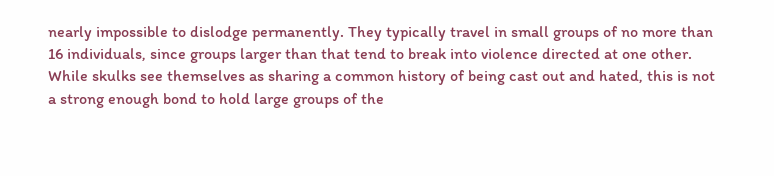nearly impossible to dislodge permanently. They typically travel in small groups of no more than 16 individuals, since groups larger than that tend to break into violence directed at one other. While skulks see themselves as sharing a common history of being cast out and hated, this is not a strong enough bond to hold large groups of the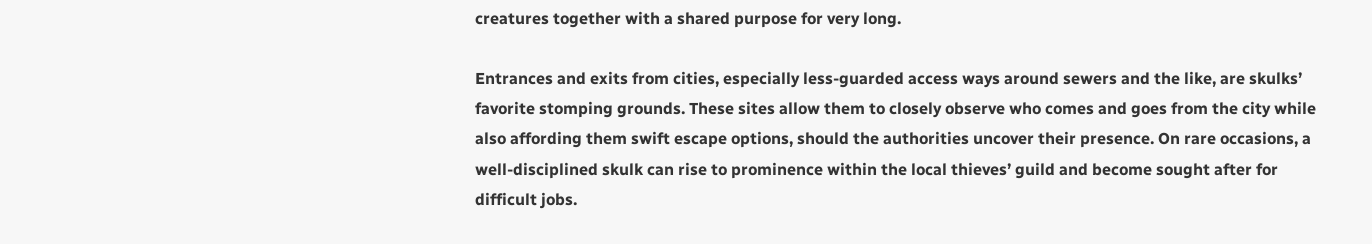creatures together with a shared purpose for very long.

Entrances and exits from cities, especially less-guarded access ways around sewers and the like, are skulks’ favorite stomping grounds. These sites allow them to closely observe who comes and goes from the city while also affording them swift escape options, should the authorities uncover their presence. On rare occasions, a well-disciplined skulk can rise to prominence within the local thieves’ guild and become sought after for difficult jobs.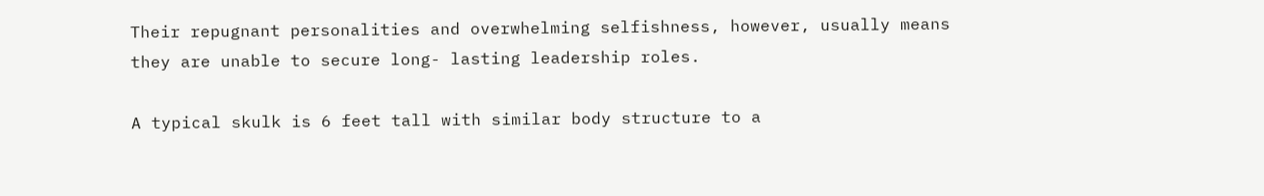Their repugnant personalities and overwhelming selfishness, however, usually means they are unable to secure long- lasting leadership roles.

A typical skulk is 6 feet tall with similar body structure to a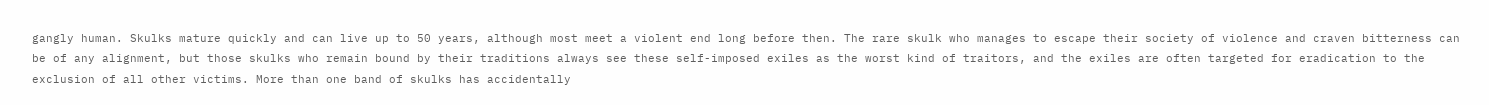gangly human. Skulks mature quickly and can live up to 50 years, although most meet a violent end long before then. The rare skulk who manages to escape their society of violence and craven bitterness can be of any alignment, but those skulks who remain bound by their traditions always see these self-imposed exiles as the worst kind of traitors, and the exiles are often targeted for eradication to the exclusion of all other victims. More than one band of skulks has accidentally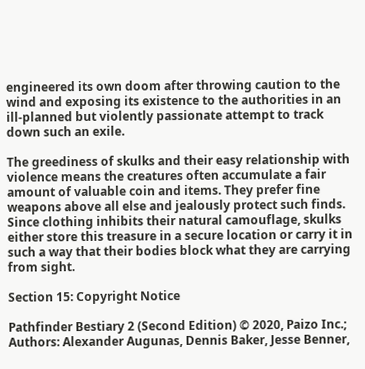engineered its own doom after throwing caution to the wind and exposing its existence to the authorities in an ill-planned but violently passionate attempt to track down such an exile.

The greediness of skulks and their easy relationship with violence means the creatures often accumulate a fair amount of valuable coin and items. They prefer fine weapons above all else and jealously protect such finds. Since clothing inhibits their natural camouflage, skulks either store this treasure in a secure location or carry it in such a way that their bodies block what they are carrying from sight.

Section 15: Copyright Notice

Pathfinder Bestiary 2 (Second Edition) © 2020, Paizo Inc.; Authors: Alexander Augunas, Dennis Baker, Jesse Benner,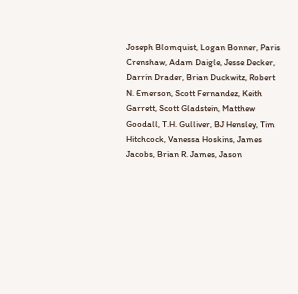Joseph Blomquist, Logan Bonner, Paris Crenshaw, Adam Daigle, Jesse Decker, Darrin Drader, Brian Duckwitz, Robert N. Emerson, Scott Fernandez, Keith Garrett, Scott Gladstein, Matthew Goodall, T.H. Gulliver, BJ Hensley, Tim Hitchcock, Vanessa Hoskins, James Jacobs, Brian R. James, Jason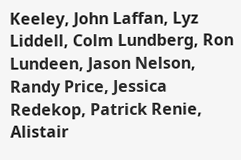Keeley, John Laffan, Lyz Liddell, Colm Lundberg, Ron Lundeen, Jason Nelson, Randy Price, Jessica Redekop, Patrick Renie, Alistair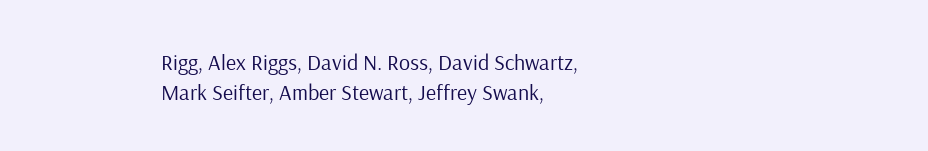Rigg, Alex Riggs, David N. Ross, David Schwartz, Mark Seifter, Amber Stewart, Jeffrey Swank,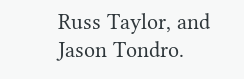Russ Taylor, and Jason Tondro.